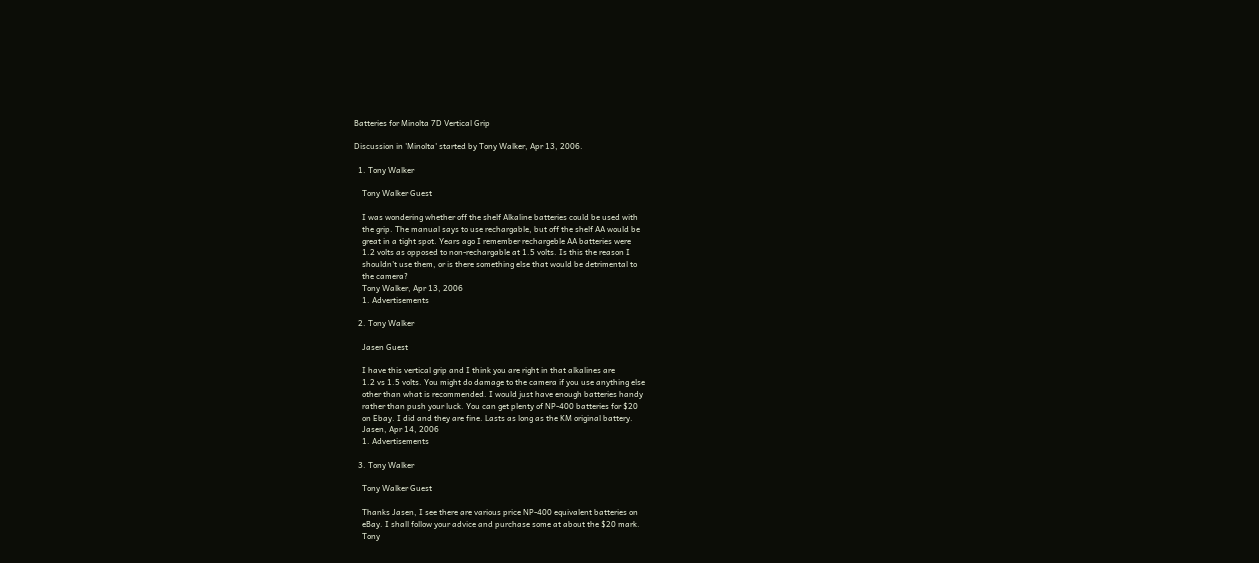Batteries for Minolta 7D Vertical Grip

Discussion in 'Minolta' started by Tony Walker, Apr 13, 2006.

  1. Tony Walker

    Tony Walker Guest

    I was wondering whether off the shelf Alkaline batteries could be used with
    the grip. The manual says to use rechargable, but off the shelf AA would be
    great in a tight spot. Years ago I remember rechargeble AA batteries were
    1.2 volts as opposed to non-rechargable at 1.5 volts. Is this the reason I
    shouldn't use them, or is there something else that would be detrimental to
    the camera?
    Tony Walker, Apr 13, 2006
    1. Advertisements

  2. Tony Walker

    Jasen Guest

    I have this vertical grip and I think you are right in that alkalines are
    1.2 vs 1.5 volts. You might do damage to the camera if you use anything else
    other than what is recommended. I would just have enough batteries handy
    rather than push your luck. You can get plenty of NP-400 batteries for $20
    on Ebay. I did and they are fine. Lasts as long as the KM original battery.
    Jasen, Apr 14, 2006
    1. Advertisements

  3. Tony Walker

    Tony Walker Guest

    Thanks Jasen, I see there are various price NP-400 equivalent batteries on
    eBay. I shall follow your advice and purchase some at about the $20 mark.
    Tony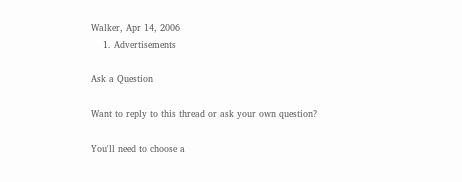Walker, Apr 14, 2006
    1. Advertisements

Ask a Question

Want to reply to this thread or ask your own question?

You'll need to choose a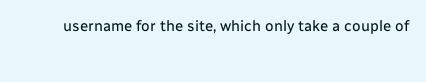username for the site, which only take a couple of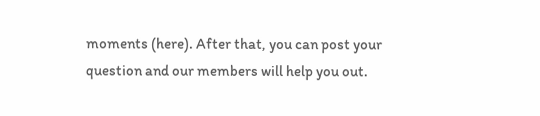moments (here). After that, you can post your question and our members will help you out.